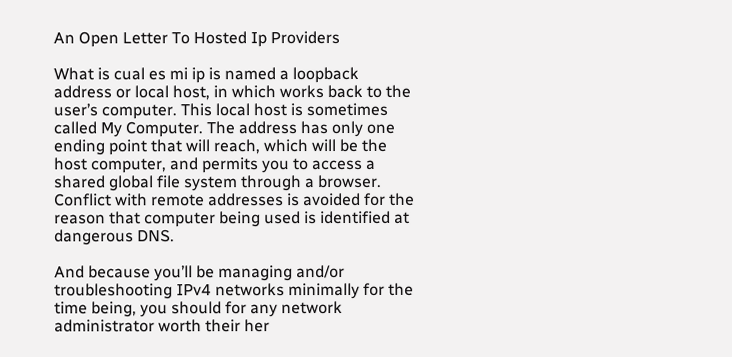An Open Letter To Hosted Ip Providers

What is cual es mi ip is named a loopback address or local host, in which works back to the user’s computer. This local host is sometimes called My Computer. The address has only one ending point that will reach, which will be the host computer, and permits you to access a shared global file system through a browser. Conflict with remote addresses is avoided for the reason that computer being used is identified at dangerous DNS.

And because you’ll be managing and/or troubleshooting IPv4 networks minimally for the time being, you should for any network administrator worth their her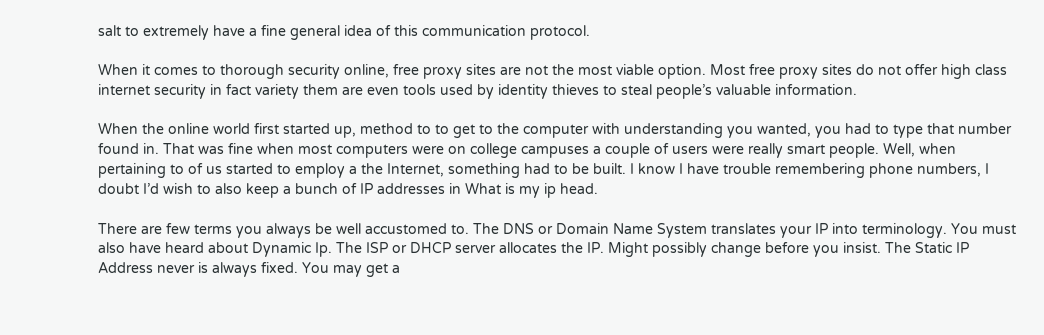salt to extremely have a fine general idea of this communication protocol.

When it comes to thorough security online, free proxy sites are not the most viable option. Most free proxy sites do not offer high class internet security in fact variety them are even tools used by identity thieves to steal people’s valuable information.

When the online world first started up, method to to get to the computer with understanding you wanted, you had to type that number found in. That was fine when most computers were on college campuses a couple of users were really smart people. Well, when pertaining to of us started to employ a the Internet, something had to be built. I know I have trouble remembering phone numbers, I doubt I’d wish to also keep a bunch of IP addresses in What is my ip head.

There are few terms you always be well accustomed to. The DNS or Domain Name System translates your IP into terminology. You must also have heard about Dynamic Ip. The ISP or DHCP server allocates the IP. Might possibly change before you insist. The Static IP Address never is always fixed. You may get a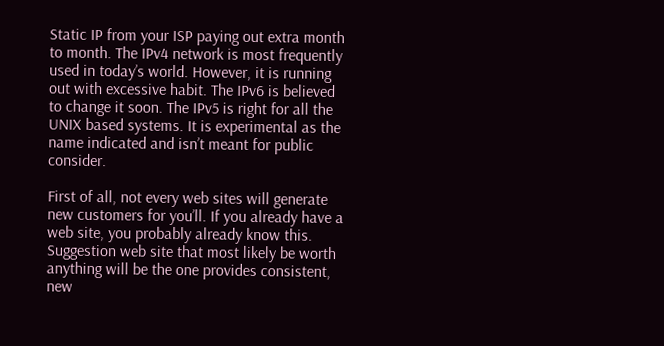Static IP from your ISP paying out extra month to month. The IPv4 network is most frequently used in today’s world. However, it is running out with excessive habit. The IPv6 is believed to change it soon. The IPv5 is right for all the UNIX based systems. It is experimental as the name indicated and isn’t meant for public consider.

First of all, not every web sites will generate new customers for you’ll. If you already have a web site, you probably already know this. Suggestion web site that most likely be worth anything will be the one provides consistent, new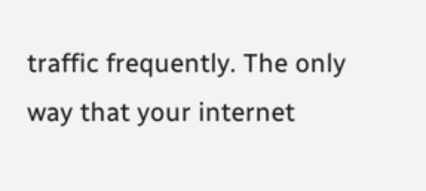traffic frequently. The only way that your internet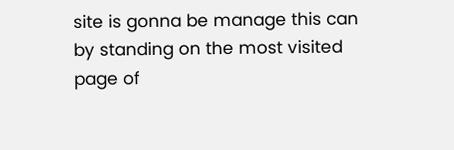site is gonna be manage this can by standing on the most visited page of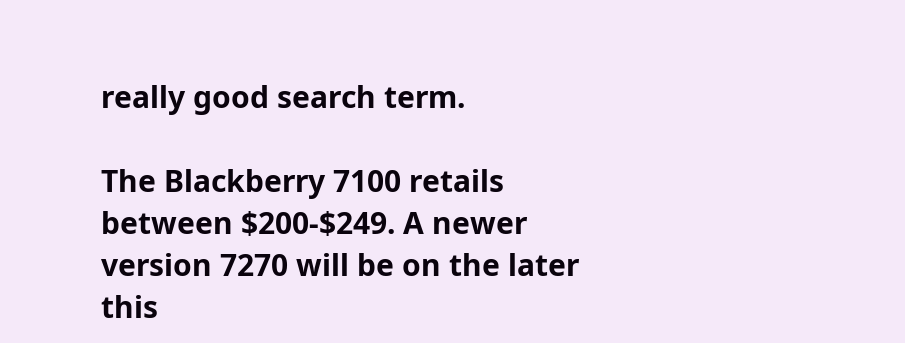really good search term.

The Blackberry 7100 retails between $200-$249. A newer version 7270 will be on the later this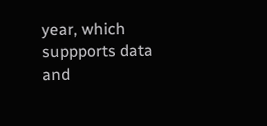year, which suppports data and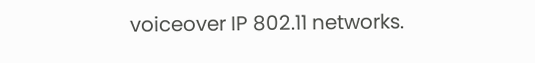voiceover IP 802.11 networks.